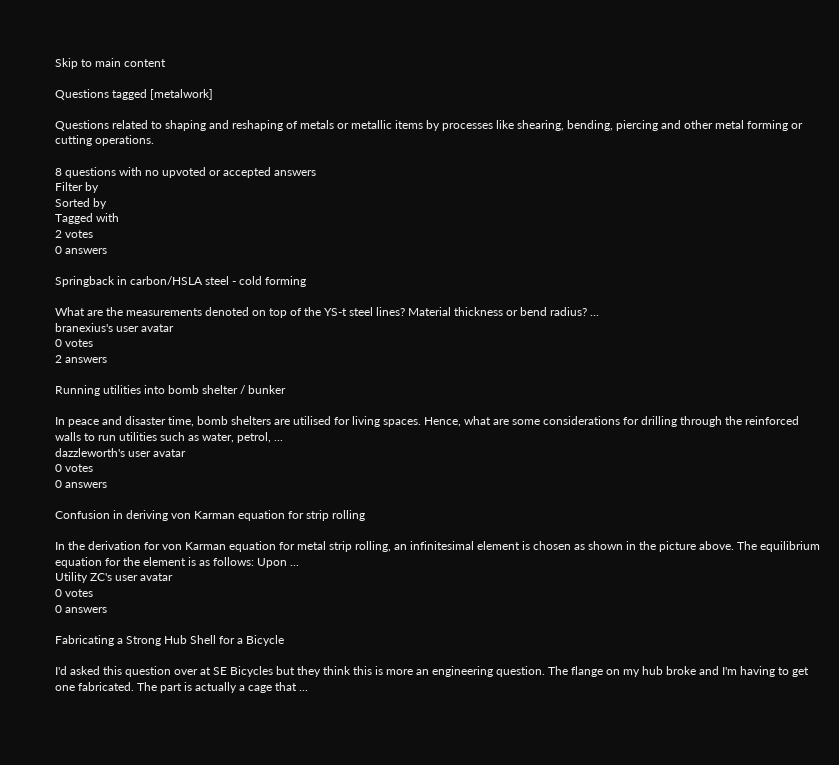Skip to main content

Questions tagged [metalwork]

Questions related to shaping and reshaping of metals or metallic items by processes like shearing, bending, piercing and other metal forming or cutting operations.

8 questions with no upvoted or accepted answers
Filter by
Sorted by
Tagged with
2 votes
0 answers

Springback in carbon/HSLA steel - cold forming

What are the measurements denoted on top of the YS-t steel lines? Material thickness or bend radius? ...
branexius's user avatar
0 votes
2 answers

Running utilities into bomb shelter / bunker

In peace and disaster time, bomb shelters are utilised for living spaces. Hence, what are some considerations for drilling through the reinforced walls to run utilities such as water, petrol, ...
dazzleworth's user avatar
0 votes
0 answers

Confusion in deriving von Karman equation for strip rolling

In the derivation for von Karman equation for metal strip rolling, an infinitesimal element is chosen as shown in the picture above. The equilibrium equation for the element is as follows: Upon ...
Utility ZC's user avatar
0 votes
0 answers

Fabricating a Strong Hub Shell for a Bicycle

I'd asked this question over at SE Bicycles but they think this is more an engineering question. The flange on my hub broke and I'm having to get one fabricated. The part is actually a cage that ...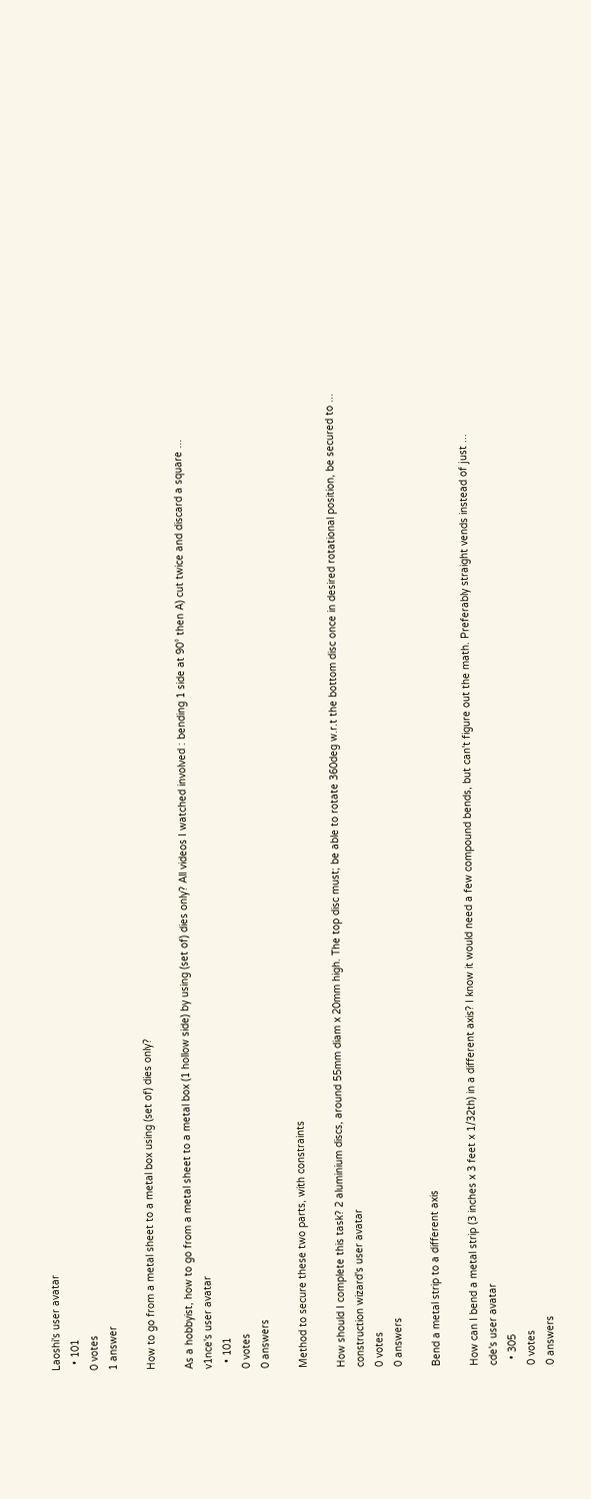Laoshi's user avatar
  • 101
0 votes
1 answer

How to go from a metal sheet to a metal box using (set of) dies only?

As a hobbyist, how to go from a metal sheet to a metal box (1 hollow side) by using (set of) dies only? All videos I watched involved : bending 1 side at 90° then A) cut twice and discard a square ...
v1nce's user avatar
  • 101
0 votes
0 answers

Method to secure these two parts, with constraints

How should I complete this task? 2 aluminium discs, around 55mm diam x 20mm high. The top disc must; be able to rotate 360deg w.r.t the bottom disc once in desired rotational position, be secured to ...
construction wizard's user avatar
0 votes
0 answers

Bend a metal strip to a different axis

How can I bend a metal strip (3 inches x 3 feet x 1/32th) in a different axis? I know it would need a few compound bends, but can't figure out the math. Preferably straight vends instead of just ...
cde's user avatar
  • 305
0 votes
0 answers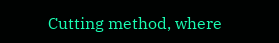Cutting method, where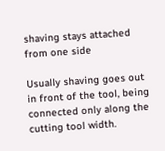shaving stays attached from one side

Usually shaving goes out in front of the tool, being connected only along the cutting tool width.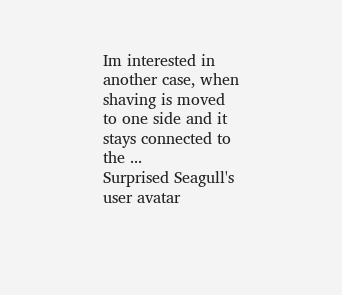Im interested in another case, when shaving is moved to one side and it stays connected to the ...
Surprised Seagull's user avatar